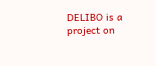DELIBO is a project on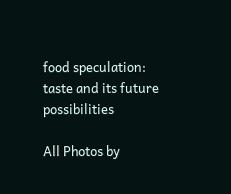food speculation: taste and its future possibilities

All Photos by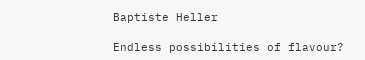Baptiste Heller

Endless possibilities of flavour?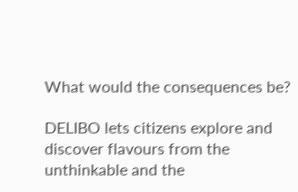What would the consequences be?

DELIBO lets citizens explore and discover flavours from the unthinkable and the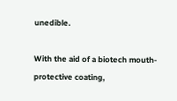unedible.

With the aid of a biotech mouth-protective coating,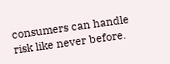consumers can handle risk like never before.